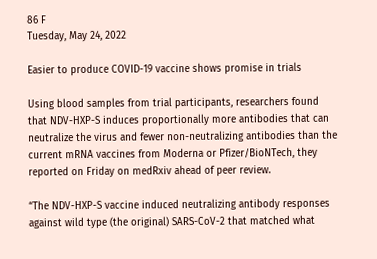86 F
Tuesday, May 24, 2022

Easier to produce COVID-19 vaccine shows promise in trials

Using blood samples from trial participants, researchers found that NDV-HXP-S induces proportionally more antibodies that can neutralize the virus and fewer non-neutralizing antibodies than the current mRNA vaccines from Moderna or Pfizer/BioNTech, they reported on Friday on medRxiv ahead of peer review.

“The NDV-HXP-S vaccine induced neutralizing antibody responses against wild type (the original) SARS-CoV-2 that matched what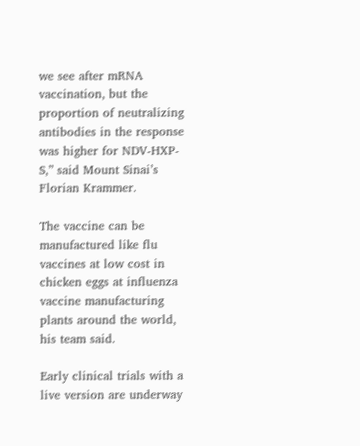we see after mRNA vaccination, but the proportion of neutralizing antibodies in the response was higher for NDV-HXP-S,” said Mount Sinai’s Florian Krammer.

The vaccine can be manufactured like flu vaccines at low cost in chicken eggs at influenza vaccine manufacturing plants around the world, his team said.

Early clinical trials with a live version are underway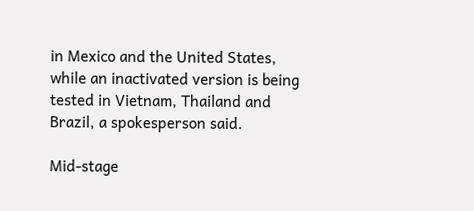in Mexico and the United States, while an inactivated version is being tested in Vietnam, Thailand and Brazil, a spokesperson said.

Mid-stage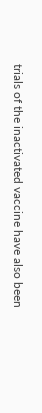trials of the inactivated vaccine have also been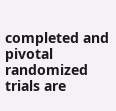completed and pivotal randomized trials are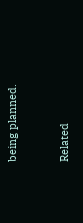being planned.


Related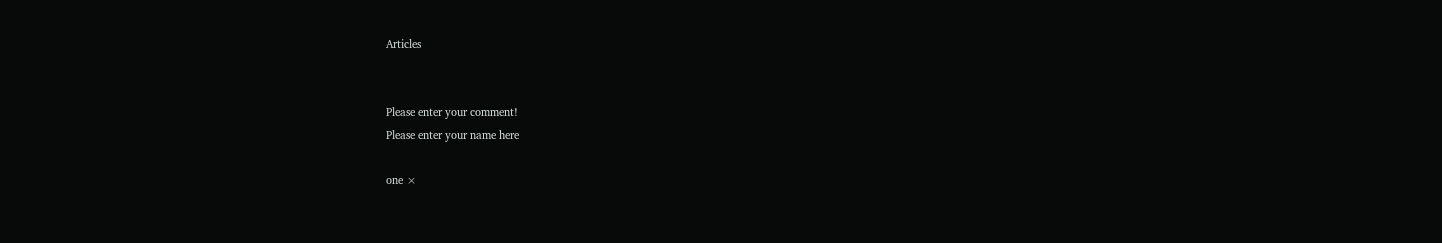Articles


Please enter your comment!
Please enter your name here

one ×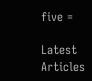five =

Latest Articles